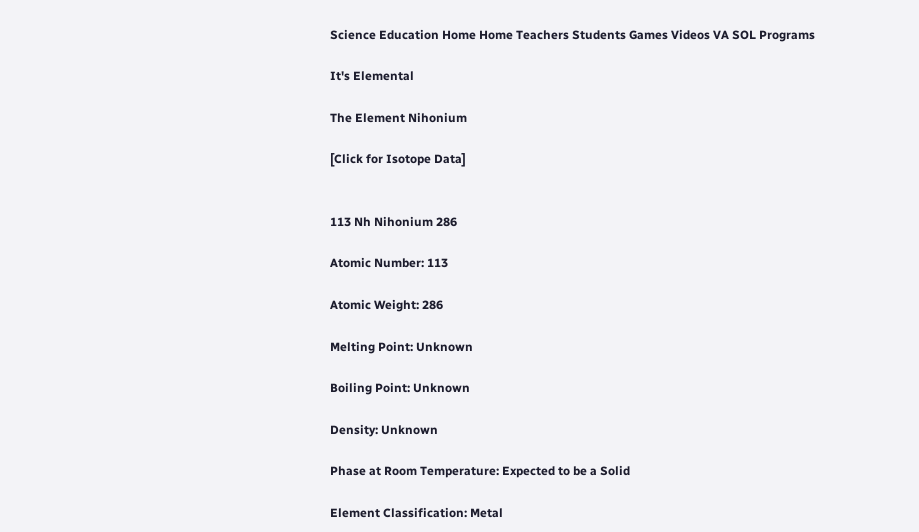Science Education Home Home Teachers Students Games Videos VA SOL Programs

It's Elemental

The Element Nihonium

[Click for Isotope Data]


113 Nh Nihonium 286

Atomic Number: 113

Atomic Weight: 286

Melting Point: Unknown

Boiling Point: Unknown

Density: Unknown

Phase at Room Temperature: Expected to be a Solid

Element Classification: Metal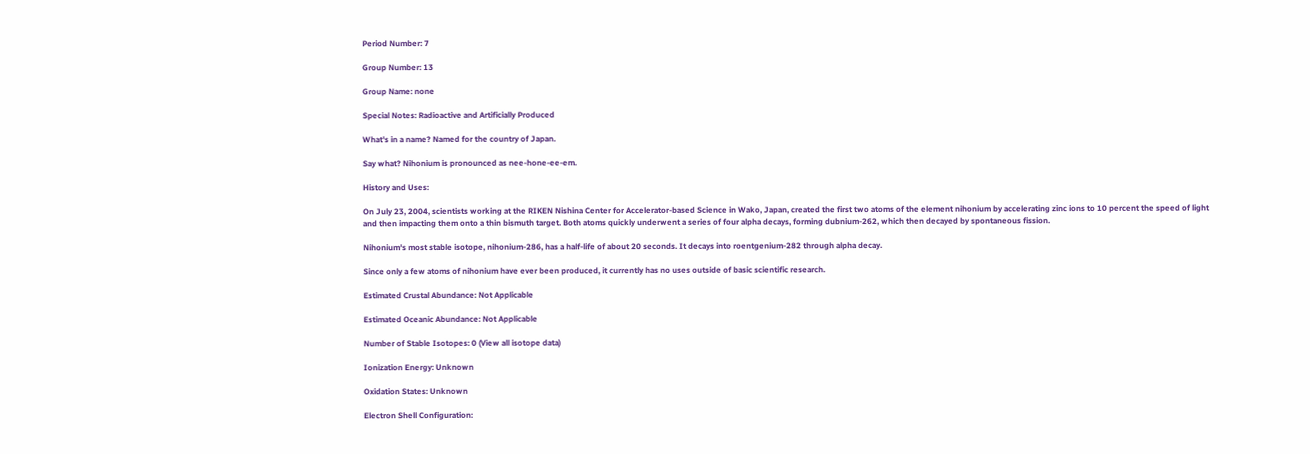Period Number: 7

Group Number: 13

Group Name: none

Special Notes: Radioactive and Artificially Produced

What's in a name? Named for the country of Japan.

Say what? Nihonium is pronounced as nee-hone-ee-em.

History and Uses:

On July 23, 2004, scientists working at the RIKEN Nishina Center for Accelerator-based Science in Wako, Japan, created the first two atoms of the element nihonium by accelerating zinc ions to 10 percent the speed of light and then impacting them onto a thin bismuth target. Both atoms quickly underwent a series of four alpha decays, forming dubnium-262, which then decayed by spontaneous fission.

Nihonium's most stable isotope, nihonium-286, has a half-life of about 20 seconds. It decays into roentgenium-282 through alpha decay.

Since only a few atoms of nihonium have ever been produced, it currently has no uses outside of basic scientific research.

Estimated Crustal Abundance: Not Applicable

Estimated Oceanic Abundance: Not Applicable

Number of Stable Isotopes: 0 (View all isotope data)

Ionization Energy: Unknown

Oxidation States: Unknown

Electron Shell Configuration: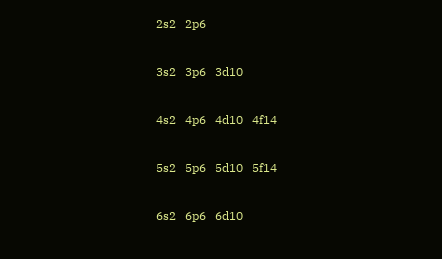2s2   2p6

3s2   3p6   3d10

4s2   4p6   4d10   4f14

5s2   5p6   5d10   5f14

6s2   6p6   6d10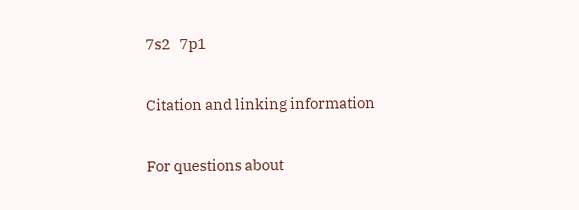7s2   7p1

Citation and linking information

For questions about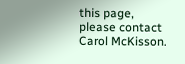this page, please contact Carol McKisson.